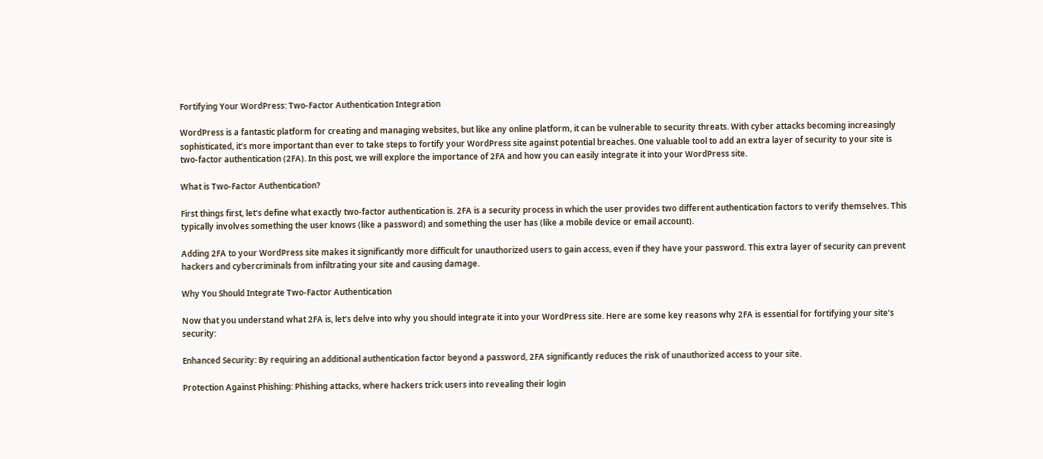Fortifying Your WordPress: Two-Factor Authentication Integration

WordPress is a fantastic platform for creating and managing websites, but like any online platform, it can be vulnerable to security threats. With cyber attacks becoming increasingly sophisticated, it’s more important than ever to take steps to fortify your WordPress site against potential breaches. One valuable tool to add an extra layer of security to your site is two-factor authentication (2FA). In this post, we will explore the importance of 2FA and how you can easily integrate it into your WordPress site.

What is Two-Factor Authentication?

First things first, let’s define what exactly two-factor authentication is. 2FA is a security process in which the user provides two different authentication factors to verify themselves. This typically involves something the user knows (like a password) and something the user has (like a mobile device or email account).

Adding 2FA to your WordPress site makes it significantly more difficult for unauthorized users to gain access, even if they have your password. This extra layer of security can prevent hackers and cybercriminals from infiltrating your site and causing damage.

Why You Should Integrate Two-Factor Authentication

Now that you understand what 2FA is, let’s delve into why you should integrate it into your WordPress site. Here are some key reasons why 2FA is essential for fortifying your site’s security:

Enhanced Security: By requiring an additional authentication factor beyond a password, 2FA significantly reduces the risk of unauthorized access to your site.

Protection Against Phishing: Phishing attacks, where hackers trick users into revealing their login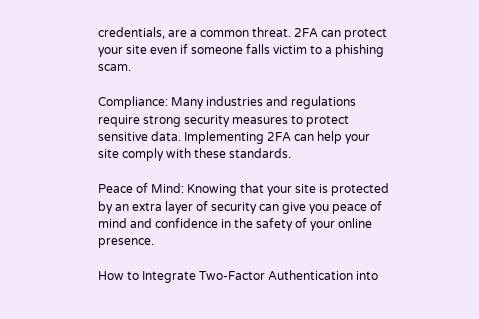credentials, are a common threat. 2FA can protect your site even if someone falls victim to a phishing scam.

Compliance: Many industries and regulations require strong security measures to protect sensitive data. Implementing 2FA can help your site comply with these standards.

Peace of Mind: Knowing that your site is protected by an extra layer of security can give you peace of mind and confidence in the safety of your online presence.

How to Integrate Two-Factor Authentication into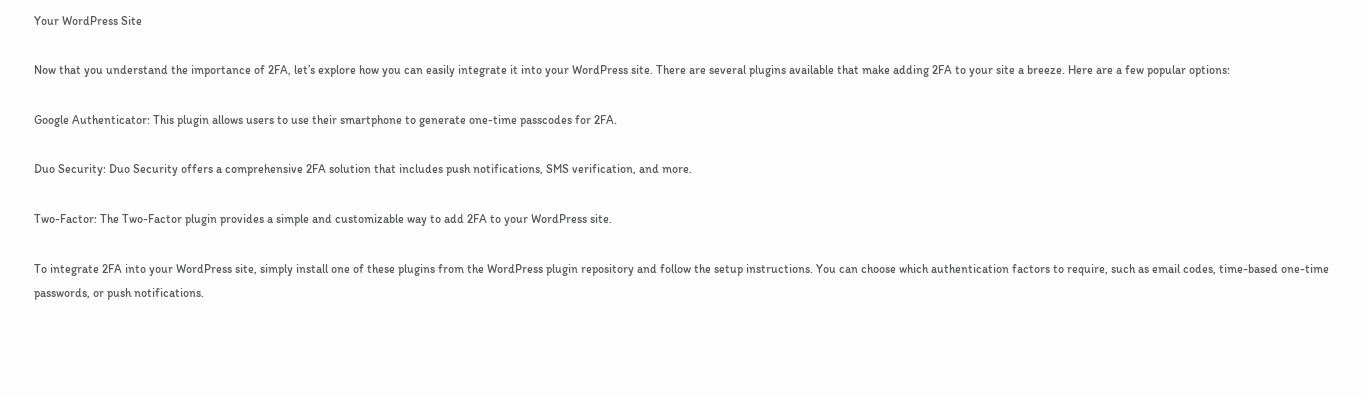Your WordPress Site

Now that you understand the importance of 2FA, let’s explore how you can easily integrate it into your WordPress site. There are several plugins available that make adding 2FA to your site a breeze. Here are a few popular options:

Google Authenticator: This plugin allows users to use their smartphone to generate one-time passcodes for 2FA.

Duo Security: Duo Security offers a comprehensive 2FA solution that includes push notifications, SMS verification, and more.

Two-Factor: The Two-Factor plugin provides a simple and customizable way to add 2FA to your WordPress site.

To integrate 2FA into your WordPress site, simply install one of these plugins from the WordPress plugin repository and follow the setup instructions. You can choose which authentication factors to require, such as email codes, time-based one-time passwords, or push notifications.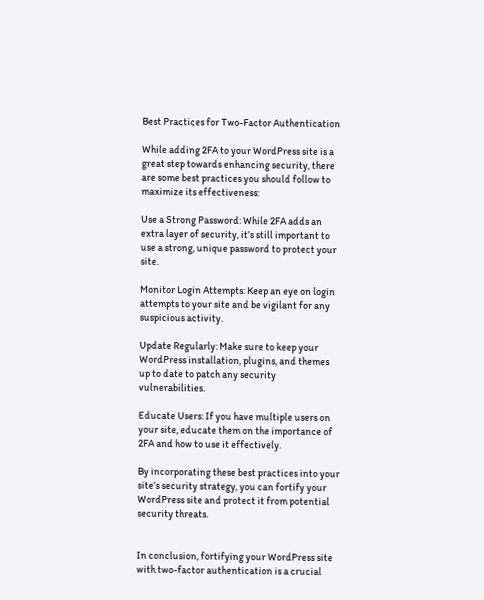Best Practices for Two-Factor Authentication

While adding 2FA to your WordPress site is a great step towards enhancing security, there are some best practices you should follow to maximize its effectiveness:

Use a Strong Password: While 2FA adds an extra layer of security, it’s still important to use a strong, unique password to protect your site.

Monitor Login Attempts: Keep an eye on login attempts to your site and be vigilant for any suspicious activity.

Update Regularly: Make sure to keep your WordPress installation, plugins, and themes up to date to patch any security vulnerabilities.

Educate Users: If you have multiple users on your site, educate them on the importance of 2FA and how to use it effectively.

By incorporating these best practices into your site’s security strategy, you can fortify your WordPress site and protect it from potential security threats.


In conclusion, fortifying your WordPress site with two-factor authentication is a crucial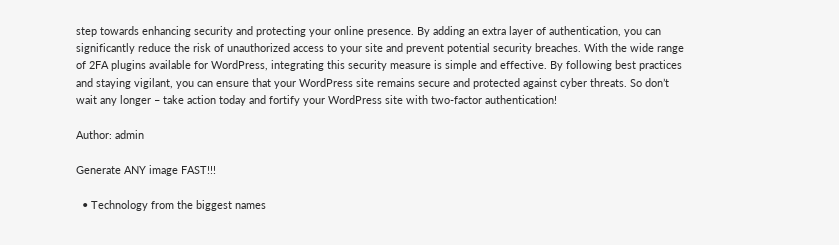step towards enhancing security and protecting your online presence. By adding an extra layer of authentication, you can significantly reduce the risk of unauthorized access to your site and prevent potential security breaches. With the wide range of 2FA plugins available for WordPress, integrating this security measure is simple and effective. By following best practices and staying vigilant, you can ensure that your WordPress site remains secure and protected against cyber threats. So don’t wait any longer – take action today and fortify your WordPress site with two-factor authentication!

Author: admin

Generate ANY image FAST!!!

  • Technology from the biggest names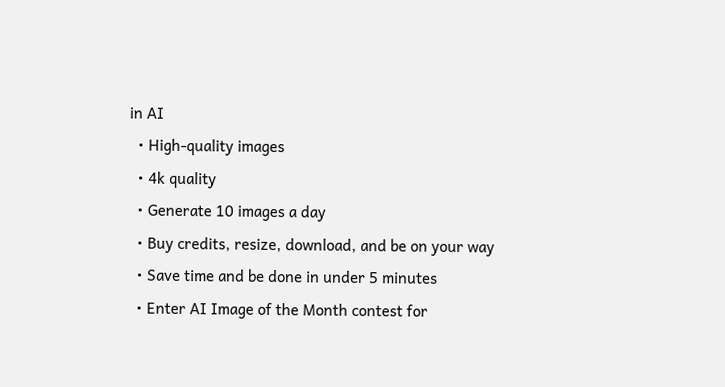in AI
  • High-quality images
  • 4k quality
  • Generate 10 images a day
  • Buy credits, resize, download, and be on your way
  • Save time and be done in under 5 minutes
  • Enter AI Image of the Month contest for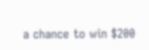a chance to win $200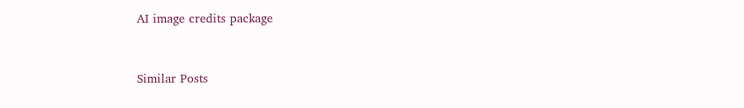AI image credits package



Similar Posts